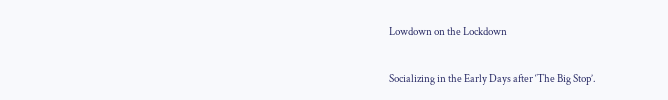Lowdown on the Lockdown

Socializing in the Early Days after ‘The Big Stop’.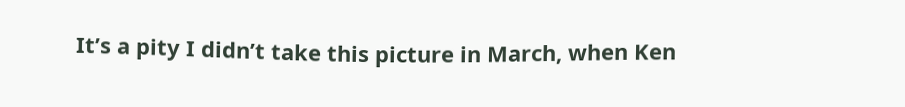It’s a pity I didn’t take this picture in March, when Ken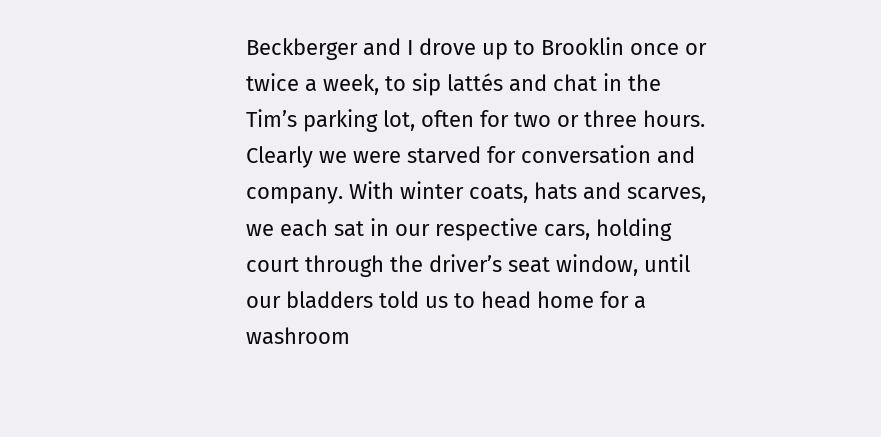Beckberger and I drove up to Brooklin once or twice a week, to sip lattés and chat in the Tim’s parking lot, often for two or three hours. Clearly we were starved for conversation and company. With winter coats, hats and scarves, we each sat in our respective cars, holding court through the driver’s seat window, until our bladders told us to head home for a washroom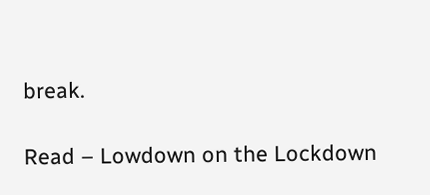break.

Read – Lowdown on the Lockdown